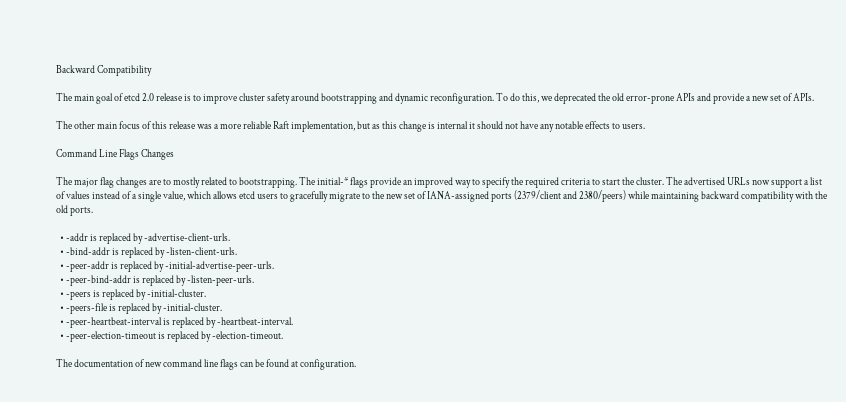Backward Compatibility

The main goal of etcd 2.0 release is to improve cluster safety around bootstrapping and dynamic reconfiguration. To do this, we deprecated the old error-prone APIs and provide a new set of APIs.

The other main focus of this release was a more reliable Raft implementation, but as this change is internal it should not have any notable effects to users.

Command Line Flags Changes

The major flag changes are to mostly related to bootstrapping. The initial-* flags provide an improved way to specify the required criteria to start the cluster. The advertised URLs now support a list of values instead of a single value, which allows etcd users to gracefully migrate to the new set of IANA-assigned ports (2379/client and 2380/peers) while maintaining backward compatibility with the old ports.

  • -addr is replaced by -advertise-client-urls.
  • -bind-addr is replaced by -listen-client-urls.
  • -peer-addr is replaced by -initial-advertise-peer-urls.
  • -peer-bind-addr is replaced by -listen-peer-urls.
  • -peers is replaced by -initial-cluster.
  • -peers-file is replaced by -initial-cluster.
  • -peer-heartbeat-interval is replaced by -heartbeat-interval.
  • -peer-election-timeout is replaced by -election-timeout.

The documentation of new command line flags can be found at configuration.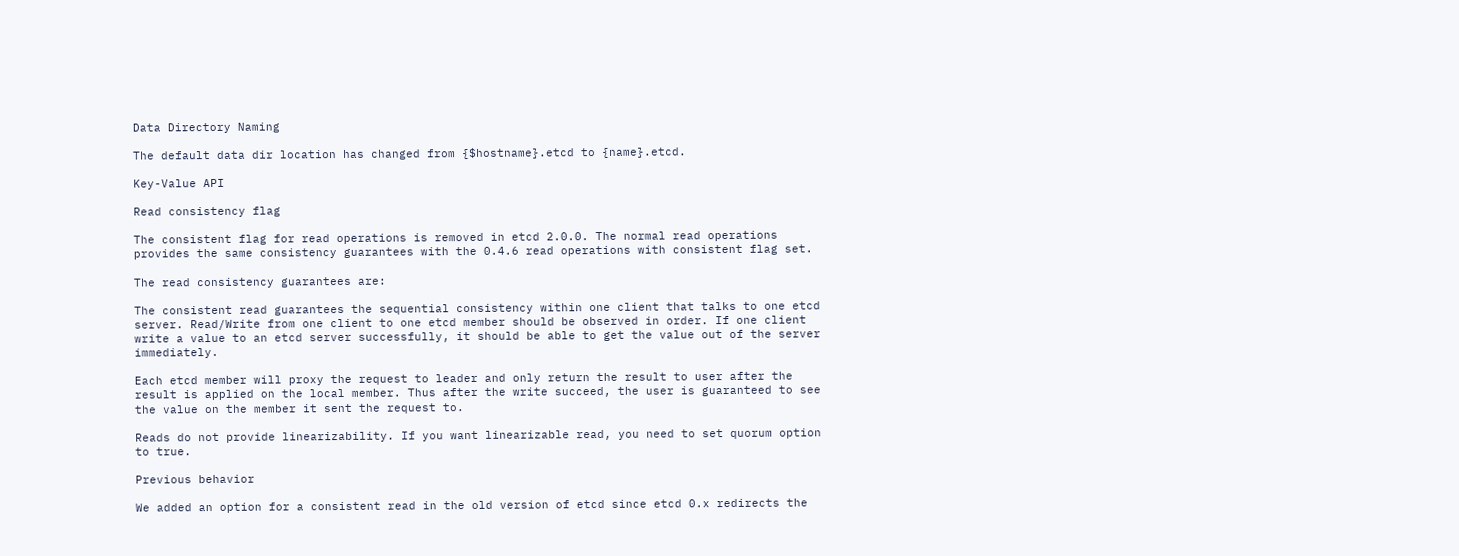Data Directory Naming

The default data dir location has changed from {$hostname}.etcd to {name}.etcd.

Key-Value API

Read consistency flag

The consistent flag for read operations is removed in etcd 2.0.0. The normal read operations provides the same consistency guarantees with the 0.4.6 read operations with consistent flag set.

The read consistency guarantees are:

The consistent read guarantees the sequential consistency within one client that talks to one etcd server. Read/Write from one client to one etcd member should be observed in order. If one client write a value to an etcd server successfully, it should be able to get the value out of the server immediately.

Each etcd member will proxy the request to leader and only return the result to user after the result is applied on the local member. Thus after the write succeed, the user is guaranteed to see the value on the member it sent the request to.

Reads do not provide linearizability. If you want linearizable read, you need to set quorum option to true.

Previous behavior

We added an option for a consistent read in the old version of etcd since etcd 0.x redirects the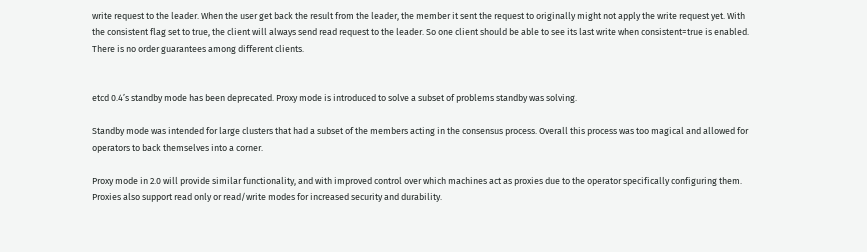write request to the leader. When the user get back the result from the leader, the member it sent the request to originally might not apply the write request yet. With the consistent flag set to true, the client will always send read request to the leader. So one client should be able to see its last write when consistent=true is enabled. There is no order guarantees among different clients.


etcd 0.4’s standby mode has been deprecated. Proxy mode is introduced to solve a subset of problems standby was solving.

Standby mode was intended for large clusters that had a subset of the members acting in the consensus process. Overall this process was too magical and allowed for operators to back themselves into a corner.

Proxy mode in 2.0 will provide similar functionality, and with improved control over which machines act as proxies due to the operator specifically configuring them. Proxies also support read only or read/write modes for increased security and durability.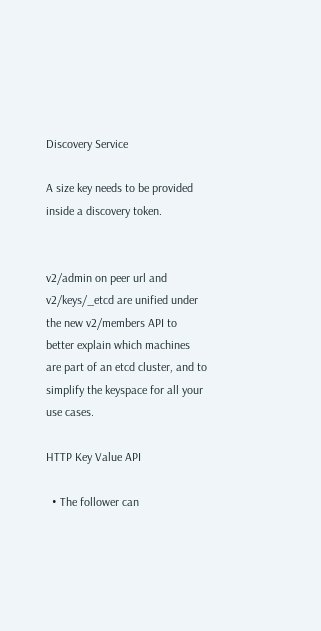Discovery Service

A size key needs to be provided inside a discovery token.


v2/admin on peer url and v2/keys/_etcd are unified under the new v2/members API to better explain which machines are part of an etcd cluster, and to simplify the keyspace for all your use cases.

HTTP Key Value API

  • The follower can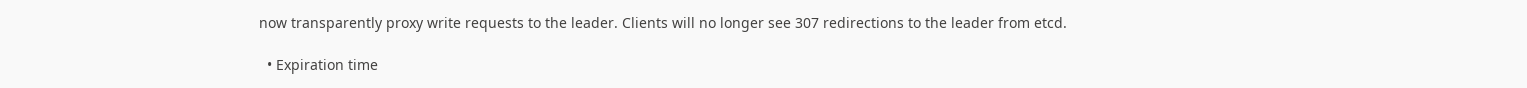now transparently proxy write requests to the leader. Clients will no longer see 307 redirections to the leader from etcd.

  • Expiration time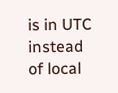is in UTC instead of local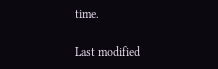time.

Last modified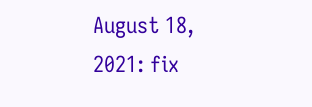August 18, 2021: fix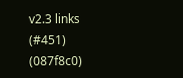v2.3 links (#451) (087f8c0)